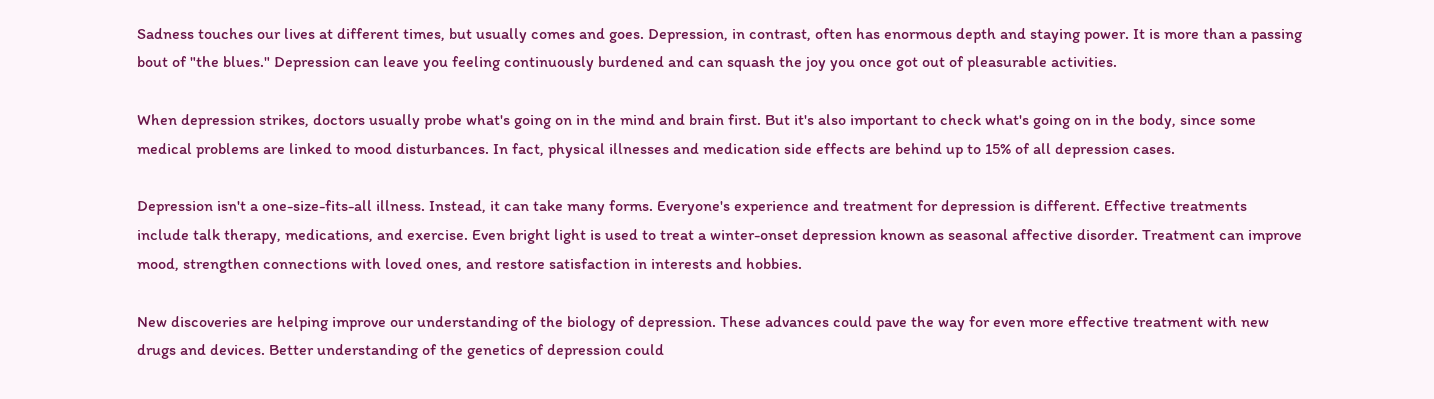Sadness touches our lives at different times, but usually comes and goes. Depression, in contrast, often has enormous depth and staying power. It is more than a passing bout of "the blues." Depression can leave you feeling continuously burdened and can squash the joy you once got out of pleasurable activities.

When depression strikes, doctors usually probe what's going on in the mind and brain first. But it's also important to check what's going on in the body, since some medical problems are linked to mood disturbances. In fact, physical illnesses and medication side effects are behind up to 15% of all depression cases.

Depression isn't a one-size-fits-all illness. Instead, it can take many forms. Everyone's experience and treatment for depression is different. Effective treatments include talk therapy, medications, and exercise. Even bright light is used to treat a winter-onset depression known as seasonal affective disorder. Treatment can improve mood, strengthen connections with loved ones, and restore satisfaction in interests and hobbies.

New discoveries are helping improve our understanding of the biology of depression. These advances could pave the way for even more effective treatment with new drugs and devices. Better understanding of the genetics of depression could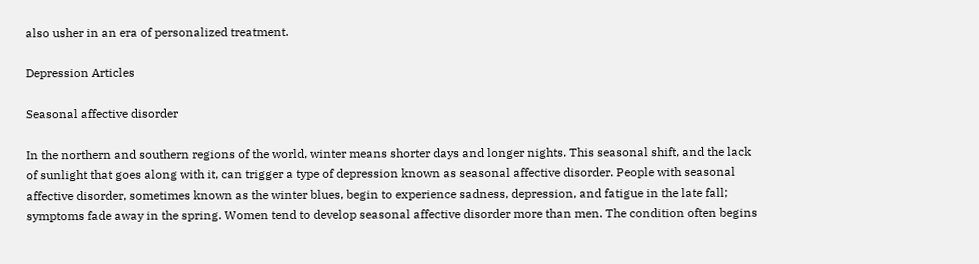also usher in an era of personalized treatment.

Depression Articles

Seasonal affective disorder

In the northern and southern regions of the world, winter means shorter days and longer nights. This seasonal shift, and the lack of sunlight that goes along with it, can trigger a type of depression known as seasonal affective disorder. People with seasonal affective disorder, sometimes known as the winter blues, begin to experience sadness, depression, and fatigue in the late fall; symptoms fade away in the spring. Women tend to develop seasonal affective disorder more than men. The condition often begins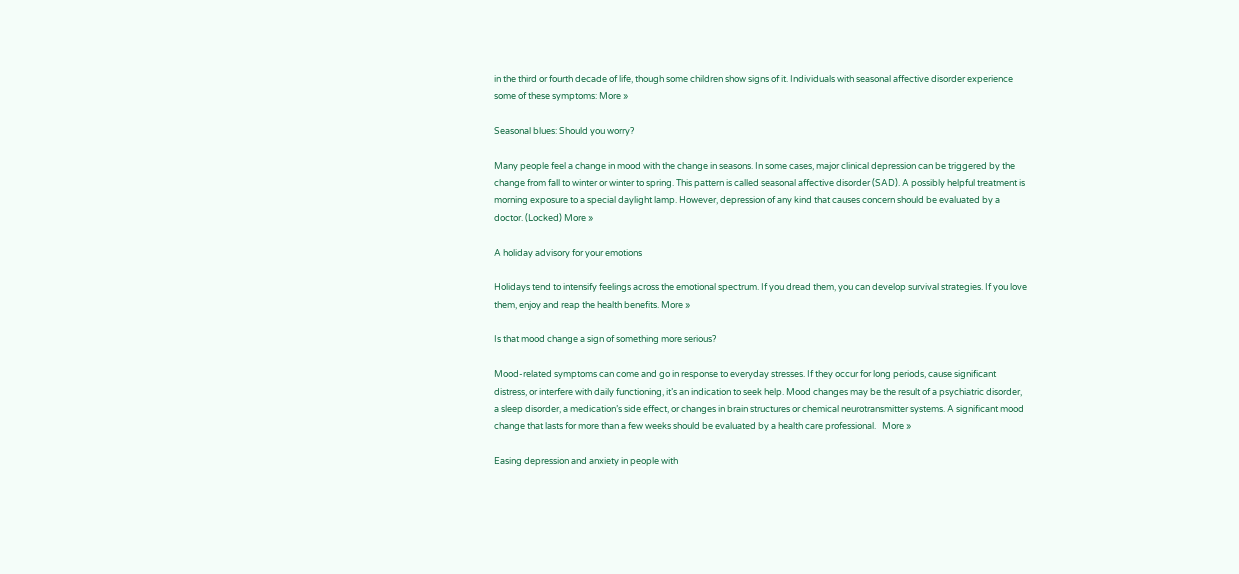in the third or fourth decade of life, though some children show signs of it. Individuals with seasonal affective disorder experience some of these symptoms: More »

Seasonal blues: Should you worry?

Many people feel a change in mood with the change in seasons. In some cases, major clinical depression can be triggered by the change from fall to winter or winter to spring. This pattern is called seasonal affective disorder (SAD). A possibly helpful treatment is morning exposure to a special daylight lamp. However, depression of any kind that causes concern should be evaluated by a doctor. (Locked) More »

A holiday advisory for your emotions

Holidays tend to intensify feelings across the emotional spectrum. If you dread them, you can develop survival strategies. If you love them, enjoy and reap the health benefits. More »

Is that mood change a sign of something more serious?

Mood-related symptoms can come and go in response to everyday stresses. If they occur for long periods, cause significant distress, or interfere with daily functioning, it’s an indication to seek help. Mood changes may be the result of a psychiatric disorder, a sleep disorder, a medication’s side effect, or changes in brain structures or chemical neurotransmitter systems. A significant mood change that lasts for more than a few weeks should be evaluated by a health care professional.   More »

Easing depression and anxiety in people with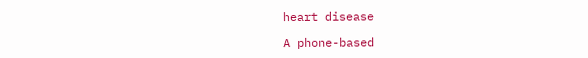heart disease

A phone-based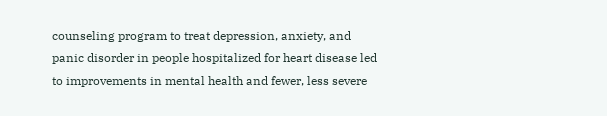counseling program to treat depression, anxiety, and panic disorder in people hospitalized for heart disease led to improvements in mental health and fewer, less severe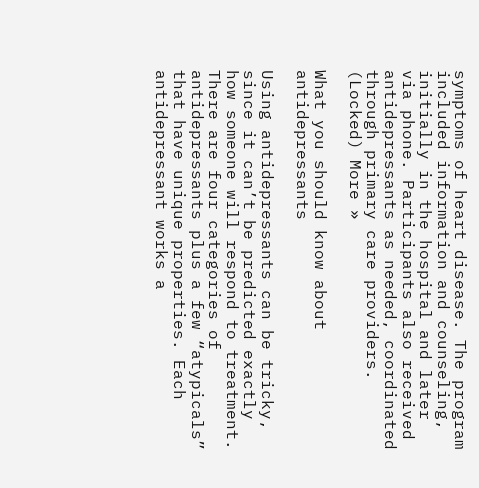symptoms of heart disease. The program included information and counseling, initially in the hospital and later via phone. Participants also received antidepressants as needed, coordinated through primary care providers.  (Locked) More »

What you should know about antidepressants

Using antidepressants can be tricky, since it can’t be predicted exactly how someone will respond to treatment. There are four categories of antidepressants plus a few “atypicals” that have unique properties. Each antidepressant works a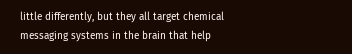little differently, but they all target chemical messaging systems in the brain that help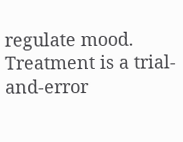regulate mood. Treatment is a trial-and-error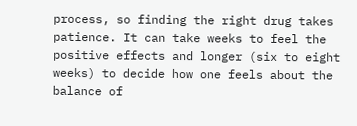process, so finding the right drug takes patience. It can take weeks to feel the positive effects and longer (six to eight weeks) to decide how one feels about the balance of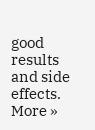good results and side effects. More »